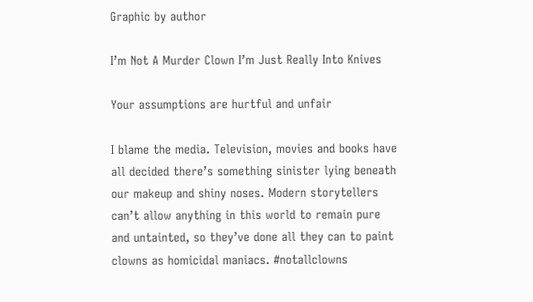Graphic by author

I’m Not A Murder Clown I’m Just Really Into Knives

Your assumptions are hurtful and unfair

I blame the media. Television, movies and books have all decided there’s something sinister lying beneath our makeup and shiny noses. Modern storytellers can’t allow anything in this world to remain pure and untainted, so they’ve done all they can to paint clowns as homicidal maniacs. #notallclowns